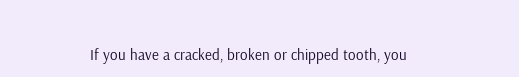If you have a cracked, broken or chipped tooth, you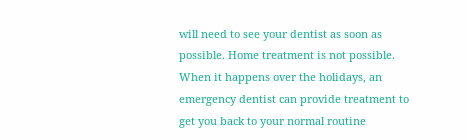will need to see your dentist as soon as possible. Home treatment is not possible. When it happens over the holidays, an emergency dentist can provide treatment to get you back to your normal routine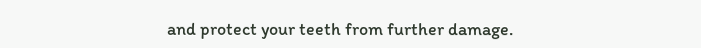and protect your teeth from further damage.